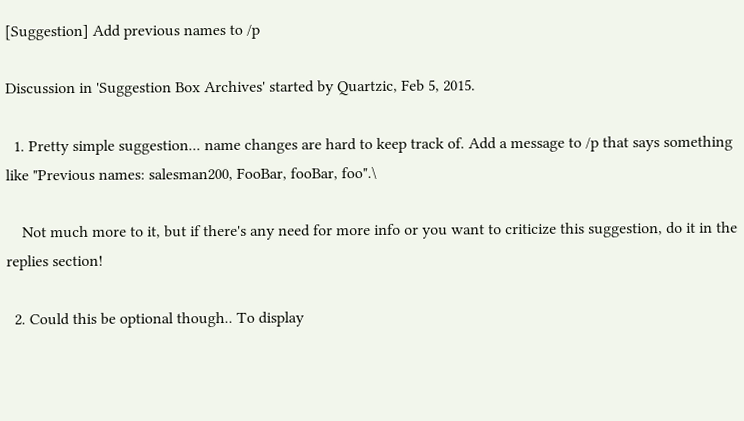[Suggestion] Add previous names to /p

Discussion in 'Suggestion Box Archives' started by Quartzic, Feb 5, 2015.

  1. Pretty simple suggestion... name changes are hard to keep track of. Add a message to /p that says something like "Previous names: salesman200, FooBar, fooBar, foo".\

    Not much more to it, but if there's any need for more info or you want to criticize this suggestion, do it in the replies section!

  2. Could this be optional though.. To display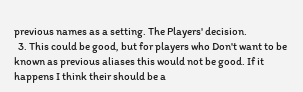previous names as a setting. The Players' decision.
  3. This could be good, but for players who Don't want to be known as previous aliases this would not be good. If it happens I think their should be a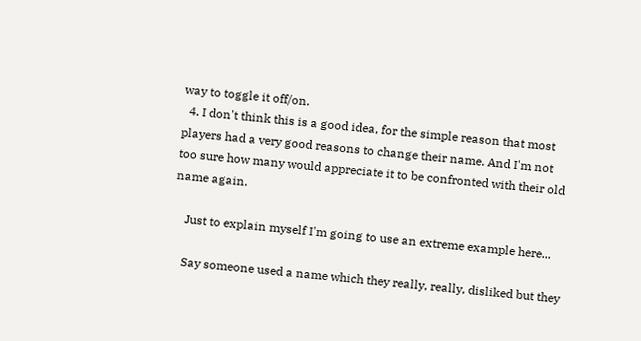way to toggle it off/on.
  4. I don't think this is a good idea, for the simple reason that most players had a very good reasons to change their name. And I'm not too sure how many would appreciate it to be confronted with their old name again.

    Just to explain myself I'm going to use an extreme example here...

    Say someone used a name which they really, really, disliked but they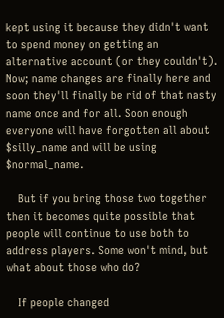kept using it because they didn't want to spend money on getting an alternative account (or they couldn't). Now; name changes are finally here and soon they'll finally be rid of that nasty name once and for all. Soon enough everyone will have forgotten all about $silly_name and will be using $normal_name.

    But if you bring those two together then it becomes quite possible that people will continue to use both to address players. Some won't mind, but what about those who do?

    If people changed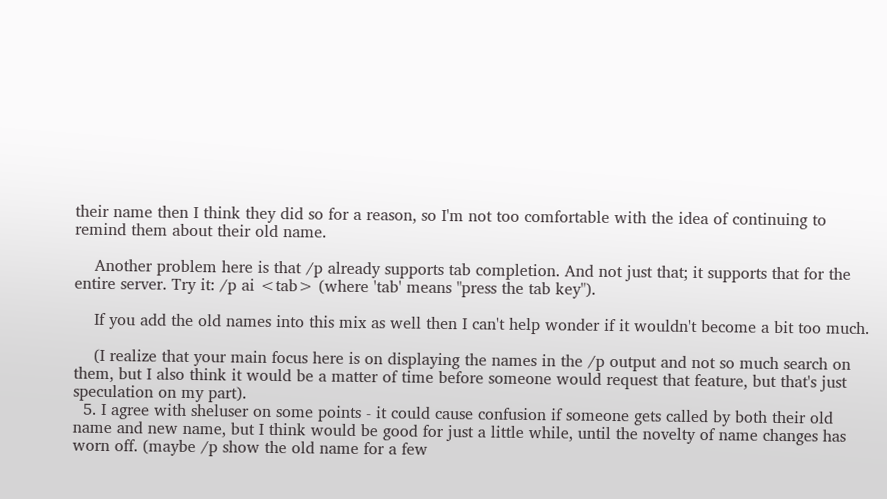their name then I think they did so for a reason, so I'm not too comfortable with the idea of continuing to remind them about their old name.

    Another problem here is that /p already supports tab completion. And not just that; it supports that for the entire server. Try it: /p ai <tab> (where 'tab' means "press the tab key").

    If you add the old names into this mix as well then I can't help wonder if it wouldn't become a bit too much.

    (I realize that your main focus here is on displaying the names in the /p output and not so much search on them, but I also think it would be a matter of time before someone would request that feature, but that's just speculation on my part).
  5. I agree with sheluser on some points - it could cause confusion if someone gets called by both their old name and new name, but I think would be good for just a little while, until the novelty of name changes has worn off. (maybe /p show the old name for a few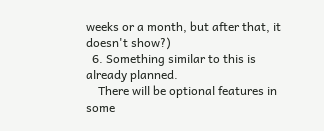weeks or a month, but after that, it doesn't show?)
  6. Something similar to this is already planned.
    There will be optional features in some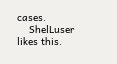cases.
    ShelLuser likes this.